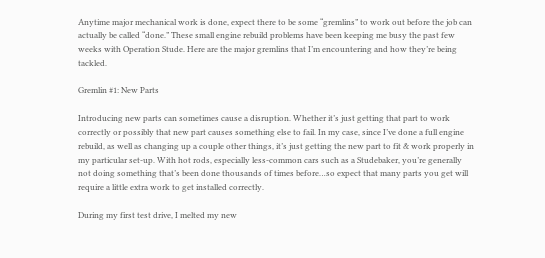Anytime major mechanical work is done, expect there to be some “gremlins” to work out before the job can actually be called “done.” These small engine rebuild problems have been keeping me busy the past few weeks with Operation Stude. Here are the major gremlins that I’m encountering and how they’re being tackled.

Gremlin #1: New Parts

Introducing new parts can sometimes cause a disruption. Whether it’s just getting that part to work correctly or possibly that new part causes something else to fail. In my case, since I’ve done a full engine rebuild, as well as changing up a couple other things, it’s just getting the new part to fit & work properly in my particular set-up. With hot rods, especially less-common cars such as a Studebaker, you’re generally not doing something that’s been done thousands of times before…so expect that many parts you get will require a little extra work to get installed correctly.

During my first test drive, I melted my new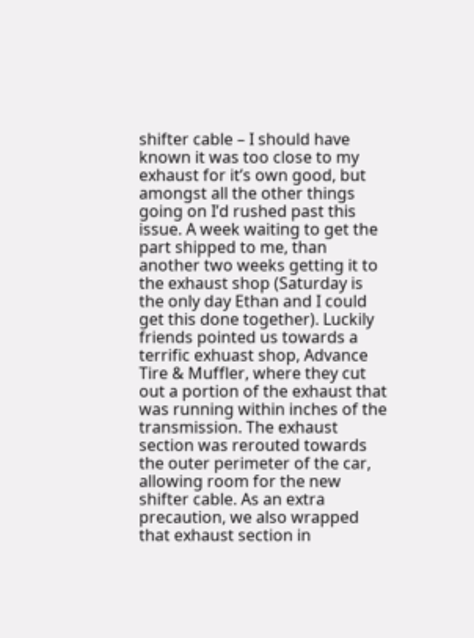shifter cable – I should have known it was too close to my exhaust for it’s own good, but amongst all the other things going on I’d rushed past this issue. A week waiting to get the part shipped to me, than another two weeks getting it to the exhaust shop (Saturday is the only day Ethan and I could get this done together). Luckily friends pointed us towards a terrific exhuast shop, Advance Tire & Muffler, where they cut out a portion of the exhaust that was running within inches of the transmission. The exhaust section was rerouted towards the outer perimeter of the car, allowing room for the new shifter cable. As an extra precaution, we also wrapped that exhaust section in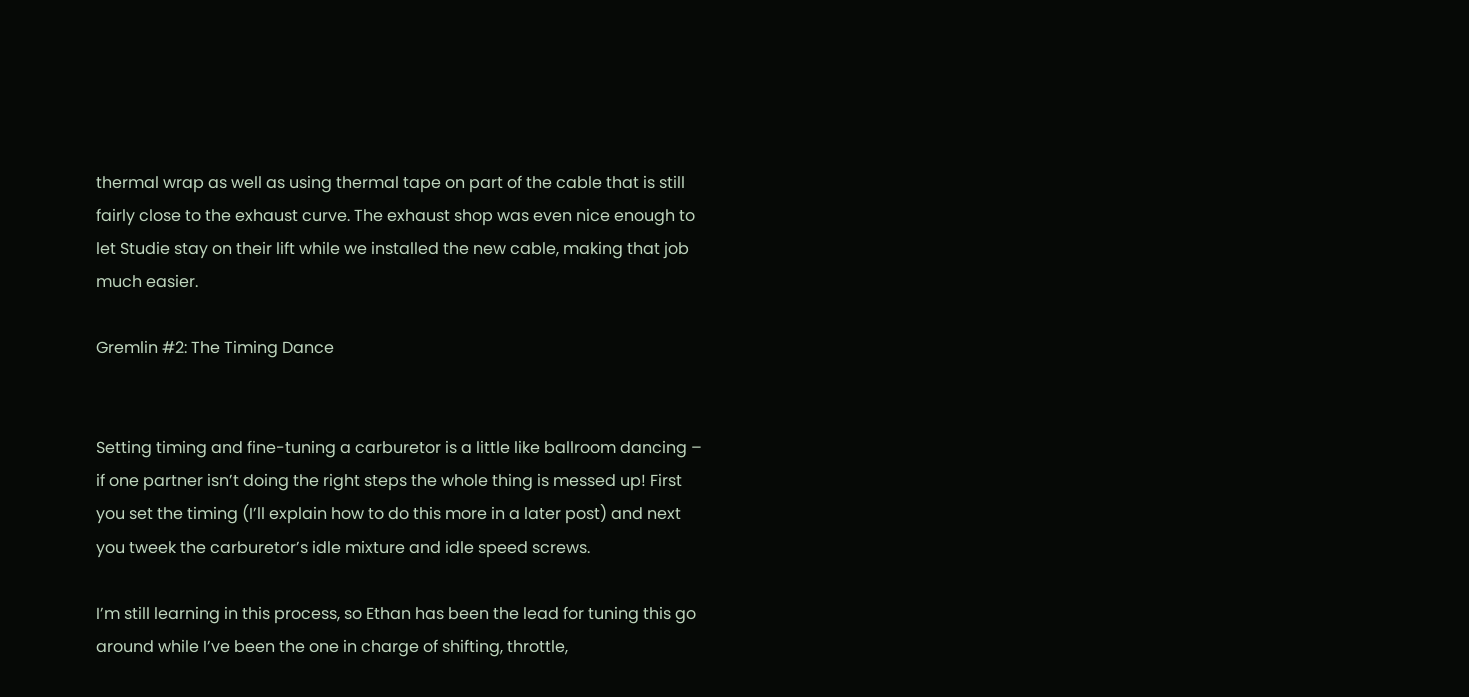thermal wrap as well as using thermal tape on part of the cable that is still fairly close to the exhaust curve. The exhaust shop was even nice enough to let Studie stay on their lift while we installed the new cable, making that job much easier.

Gremlin #2: The Timing Dance


Setting timing and fine-tuning a carburetor is a little like ballroom dancing – if one partner isn’t doing the right steps the whole thing is messed up! First you set the timing (I’ll explain how to do this more in a later post) and next you tweek the carburetor’s idle mixture and idle speed screws.

I’m still learning in this process, so Ethan has been the lead for tuning this go around while I’ve been the one in charge of shifting, throttle,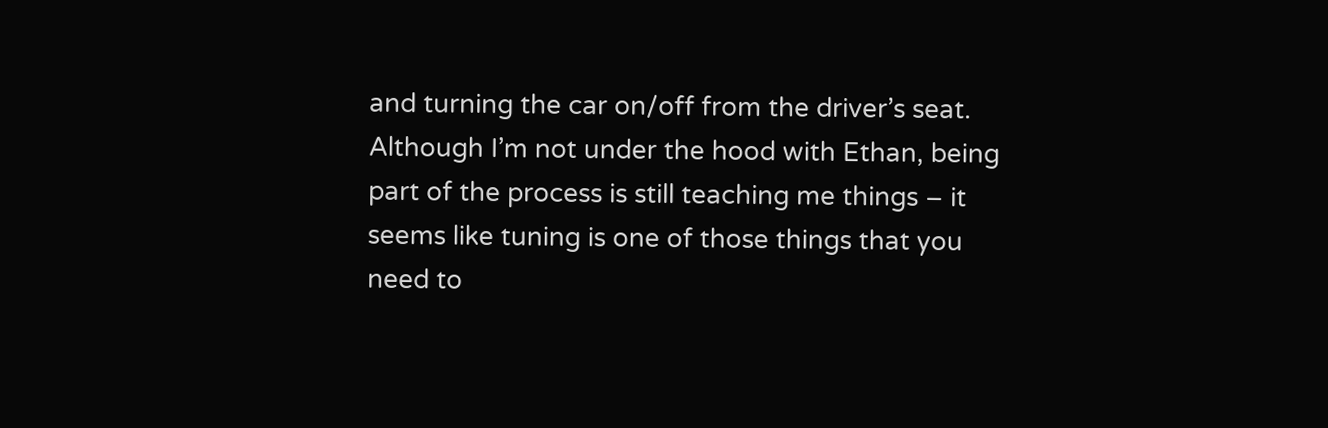and turning the car on/off from the driver’s seat. Although I’m not under the hood with Ethan, being part of the process is still teaching me things – it seems like tuning is one of those things that you need to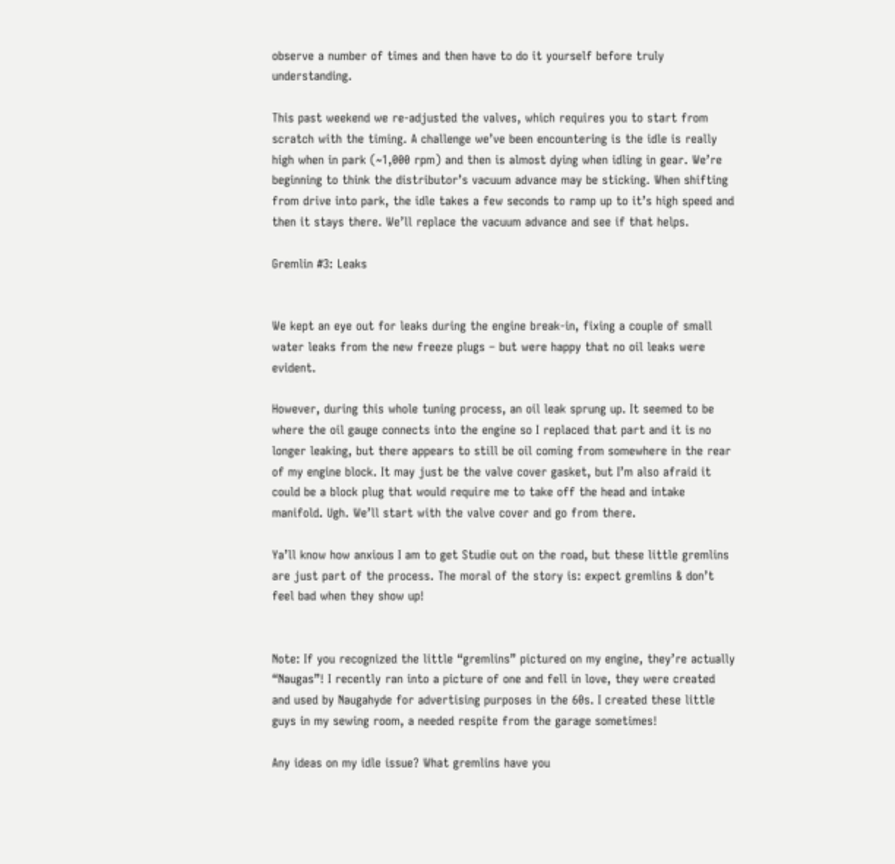observe a number of times and then have to do it yourself before truly understanding.

This past weekend we re-adjusted the valves, which requires you to start from scratch with the timing. A challenge we’ve been encountering is the idle is really high when in park (~1,000 rpm) and then is almost dying when idling in gear. We’re beginning to think the distributor’s vacuum advance may be sticking. When shifting from drive into park, the idle takes a few seconds to ramp up to it’s high speed and then it stays there. We’ll replace the vacuum advance and see if that helps.

Gremlin #3: Leaks


We kept an eye out for leaks during the engine break-in, fixing a couple of small water leaks from the new freeze plugs – but were happy that no oil leaks were evident.

However, during this whole tuning process, an oil leak sprung up. It seemed to be where the oil gauge connects into the engine so I replaced that part and it is no longer leaking, but there appears to still be oil coming from somewhere in the rear of my engine block. It may just be the valve cover gasket, but I’m also afraid it could be a block plug that would require me to take off the head and intake manifold. Ugh. We’ll start with the valve cover and go from there.

Ya’ll know how anxious I am to get Studie out on the road, but these little gremlins are just part of the process. The moral of the story is: expect gremlins & don’t feel bad when they show up!


Note: If you recognized the little “gremlins” pictured on my engine, they’re actually “Naugas”! I recently ran into a picture of one and fell in love, they were created and used by Naugahyde for advertising purposes in the 60s. I created these little guys in my sewing room, a needed respite from the garage sometimes!

Any ideas on my idle issue? What gremlins have you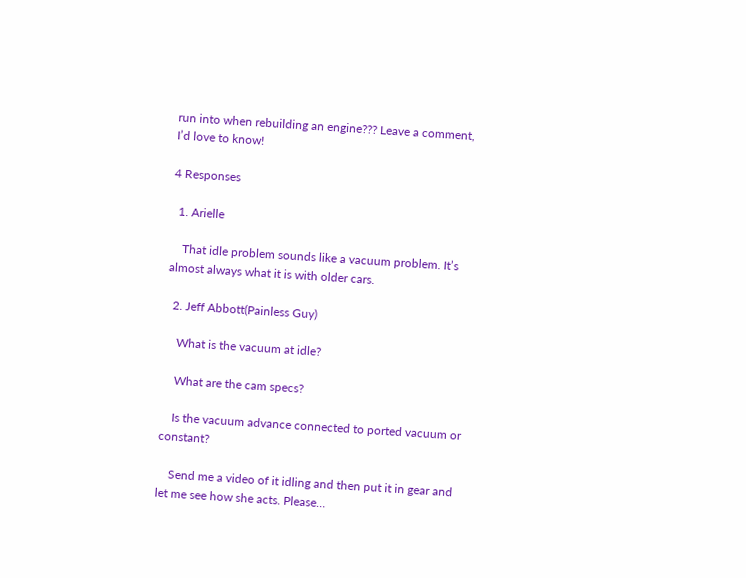run into when rebuilding an engine??? Leave a comment, I’d love to know!

4 Responses

  1. Arielle

    That idle problem sounds like a vacuum problem. It’s almost always what it is with older cars.

  2. Jeff Abbott(Painless Guy)

    What is the vacuum at idle?

    What are the cam specs?

    Is the vacuum advance connected to ported vacuum or constant?

    Send me a video of it idling and then put it in gear and let me see how she acts. Please…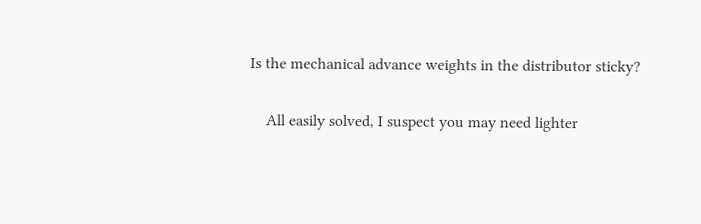Is the mechanical advance weights in the distributor sticky?

    All easily solved, I suspect you may need lighter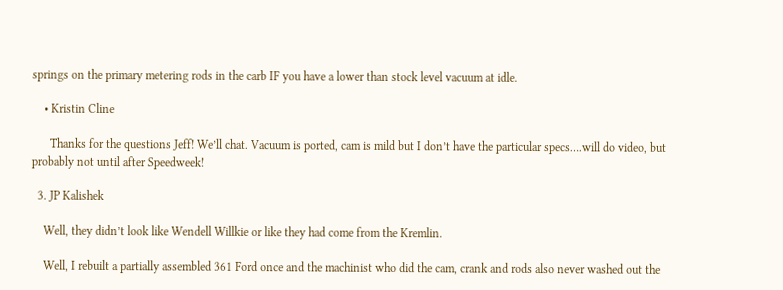springs on the primary metering rods in the carb IF you have a lower than stock level vacuum at idle.

    • Kristin Cline

      Thanks for the questions Jeff! We’ll chat. Vacuum is ported, cam is mild but I don’t have the particular specs….will do video, but probably not until after Speedweek!

  3. JP Kalishek

    Well, they didn’t look like Wendell Willkie or like they had come from the Kremlin.

    Well, I rebuilt a partially assembled 361 Ford once and the machinist who did the cam, crank and rods also never washed out the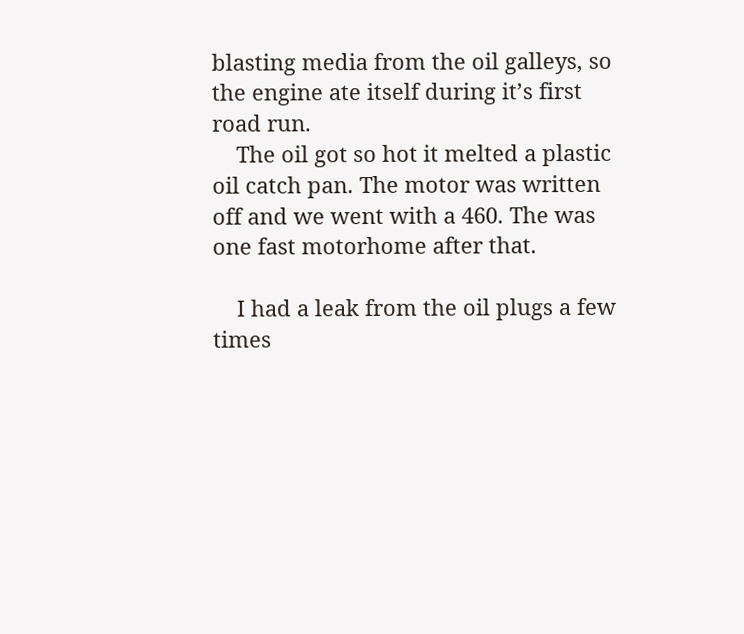blasting media from the oil galleys, so the engine ate itself during it’s first road run.
    The oil got so hot it melted a plastic oil catch pan. The motor was written off and we went with a 460. The was one fast motorhome after that.

    I had a leak from the oil plugs a few times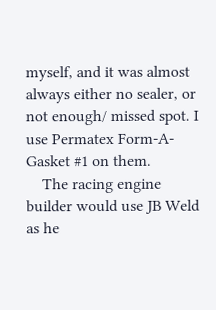myself, and it was almost always either no sealer, or not enough/ missed spot. I use Permatex Form-A-Gasket #1 on them.
    The racing engine builder would use JB Weld as he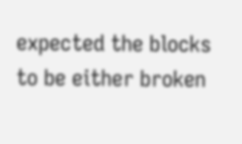expected the blocks to be either broken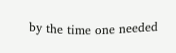by the time one needed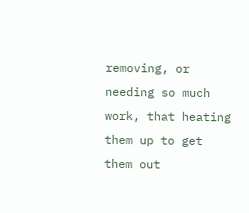removing, or needing so much work, that heating them up to get them out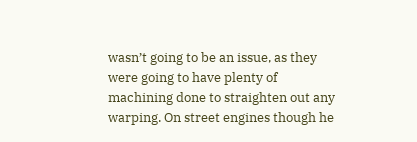wasn’t going to be an issue, as they were going to have plenty of machining done to straighten out any warping. On street engines though he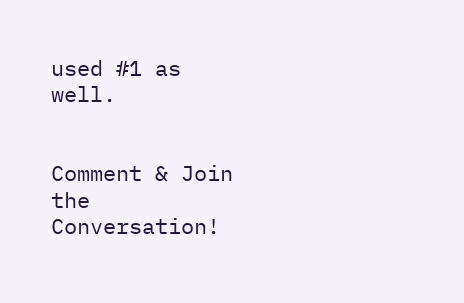used #1 as well.


Comment & Join the Conversation!